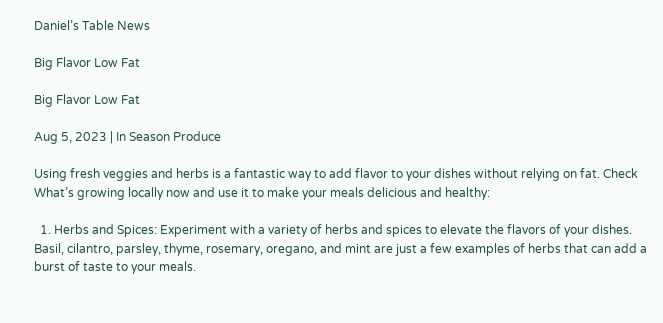Daniel’s Table News

Big Flavor Low Fat

Big Flavor Low Fat

Aug 5, 2023 | In Season Produce

Using fresh veggies and herbs is a fantastic way to add flavor to your dishes without relying on fat. Check What’s growing locally now and use it to make your meals delicious and healthy:

  1. Herbs and Spices: Experiment with a variety of herbs and spices to elevate the flavors of your dishes. Basil, cilantro, parsley, thyme, rosemary, oregano, and mint are just a few examples of herbs that can add a burst of taste to your meals.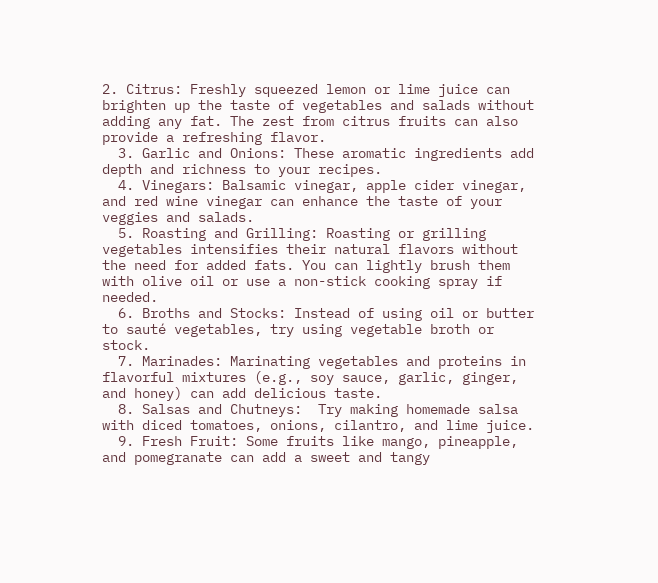2. Citrus: Freshly squeezed lemon or lime juice can brighten up the taste of vegetables and salads without adding any fat. The zest from citrus fruits can also provide a refreshing flavor.
  3. Garlic and Onions: These aromatic ingredients add depth and richness to your recipes.
  4. Vinegars: Balsamic vinegar, apple cider vinegar, and red wine vinegar can enhance the taste of your veggies and salads.
  5. Roasting and Grilling: Roasting or grilling vegetables intensifies their natural flavors without the need for added fats. You can lightly brush them with olive oil or use a non-stick cooking spray if needed.
  6. Broths and Stocks: Instead of using oil or butter to sauté vegetables, try using vegetable broth or stock.
  7. Marinades: Marinating vegetables and proteins in flavorful mixtures (e.g., soy sauce, garlic, ginger, and honey) can add delicious taste.
  8. Salsas and Chutneys:  Try making homemade salsa with diced tomatoes, onions, cilantro, and lime juice.
  9. Fresh Fruit: Some fruits like mango, pineapple, and pomegranate can add a sweet and tangy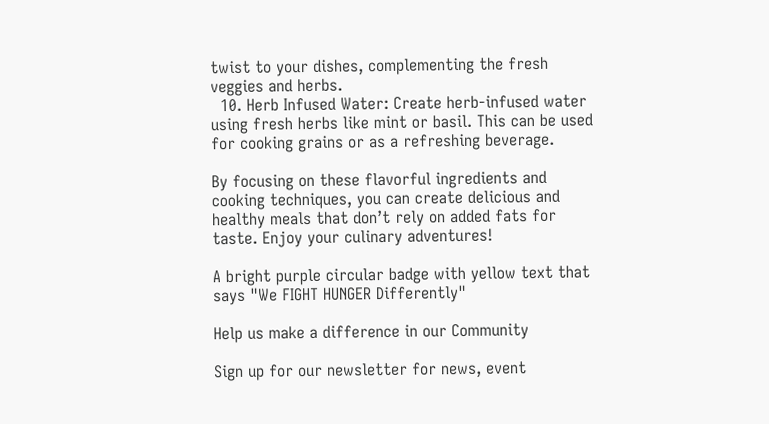twist to your dishes, complementing the fresh veggies and herbs.
  10. Herb Infused Water: Create herb-infused water using fresh herbs like mint or basil. This can be used for cooking grains or as a refreshing beverage.

By focusing on these flavorful ingredients and cooking techniques, you can create delicious and healthy meals that don’t rely on added fats for taste. Enjoy your culinary adventures!

A bright purple circular badge with yellow text that says "We FIGHT HUNGER Differently"

Help us make a difference in our Community

Sign up for our newsletter for news, event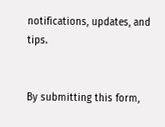notifications, updates, and tips.


By submitting this form,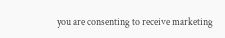you are consenting to receive marketing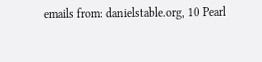emails from: danielstable.org, 10 Pearl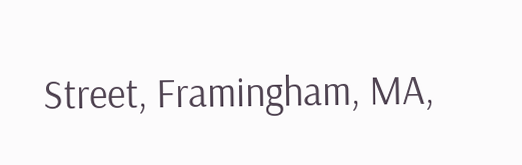Street, Framingham, MA,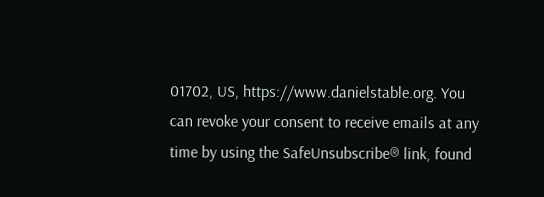01702, US, https://www.danielstable.org. You can revoke your consent to receive emails at any time by using the SafeUnsubscribe® link, found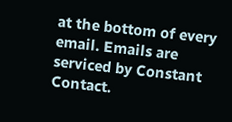at the bottom of every email. Emails are serviced by Constant Contact.